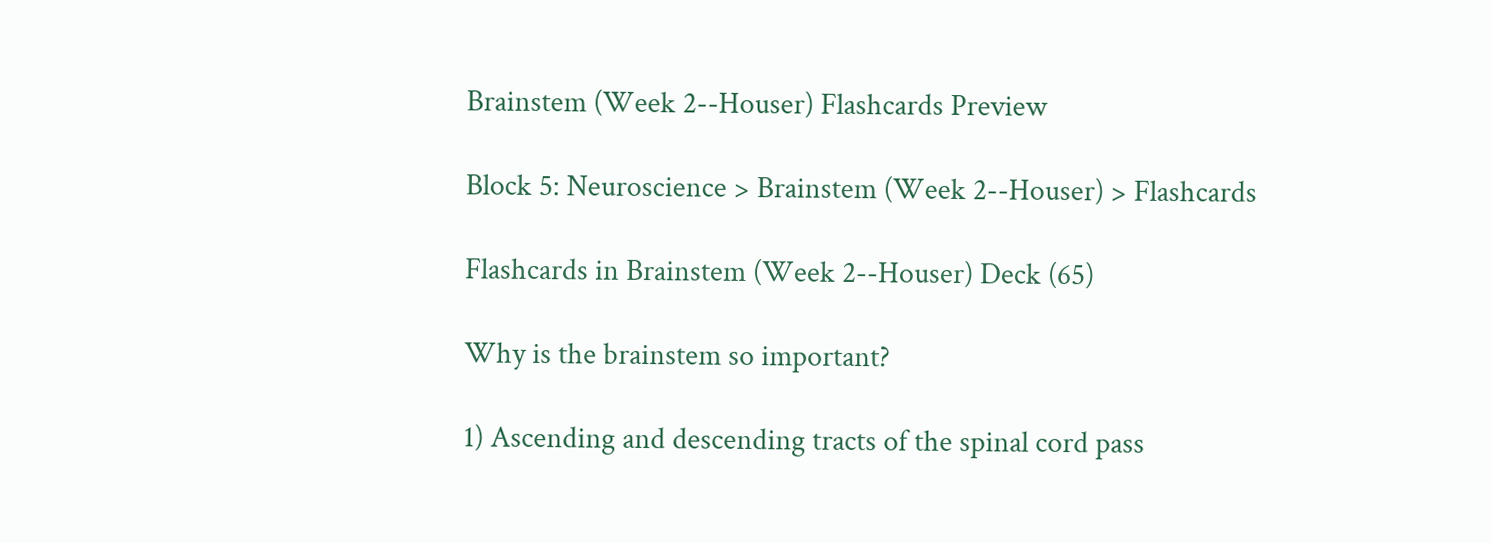Brainstem (Week 2--Houser) Flashcards Preview

Block 5: Neuroscience > Brainstem (Week 2--Houser) > Flashcards

Flashcards in Brainstem (Week 2--Houser) Deck (65)

Why is the brainstem so important?

1) Ascending and descending tracts of the spinal cord pass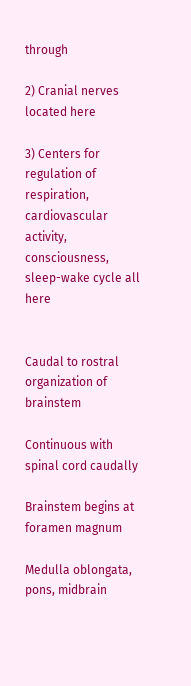through

2) Cranial nerves located here

3) Centers for regulation of respiration, cardiovascular activity, consciousness, sleep-wake cycle all here


Caudal to rostral organization of brainstem

Continuous with spinal cord caudally

Brainstem begins at foramen magnum

Medulla oblongata, pons, midbrain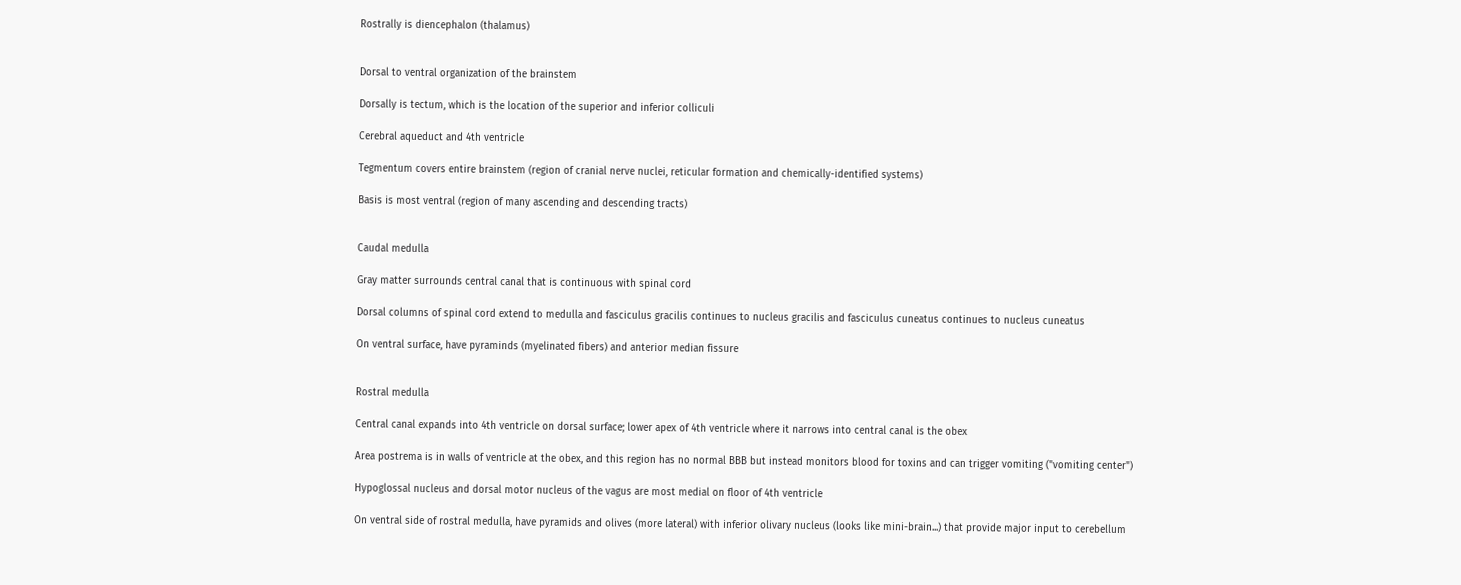Rostrally is diencephalon (thalamus)


Dorsal to ventral organization of the brainstem

Dorsally is tectum, which is the location of the superior and inferior colliculi

Cerebral aqueduct and 4th ventricle

Tegmentum covers entire brainstem (region of cranial nerve nuclei, reticular formation and chemically-identified systems)

Basis is most ventral (region of many ascending and descending tracts)


Caudal medulla

Gray matter surrounds central canal that is continuous with spinal cord

Dorsal columns of spinal cord extend to medulla and fasciculus gracilis continues to nucleus gracilis and fasciculus cuneatus continues to nucleus cuneatus

On ventral surface, have pyraminds (myelinated fibers) and anterior median fissure


Rostral medulla

Central canal expands into 4th ventricle on dorsal surface; lower apex of 4th ventricle where it narrows into central canal is the obex

Area postrema is in walls of ventricle at the obex, and this region has no normal BBB but instead monitors blood for toxins and can trigger vomiting ("vomiting center")

Hypoglossal nucleus and dorsal motor nucleus of the vagus are most medial on floor of 4th ventricle

On ventral side of rostral medulla, have pyramids and olives (more lateral) with inferior olivary nucleus (looks like mini-brain...) that provide major input to cerebellum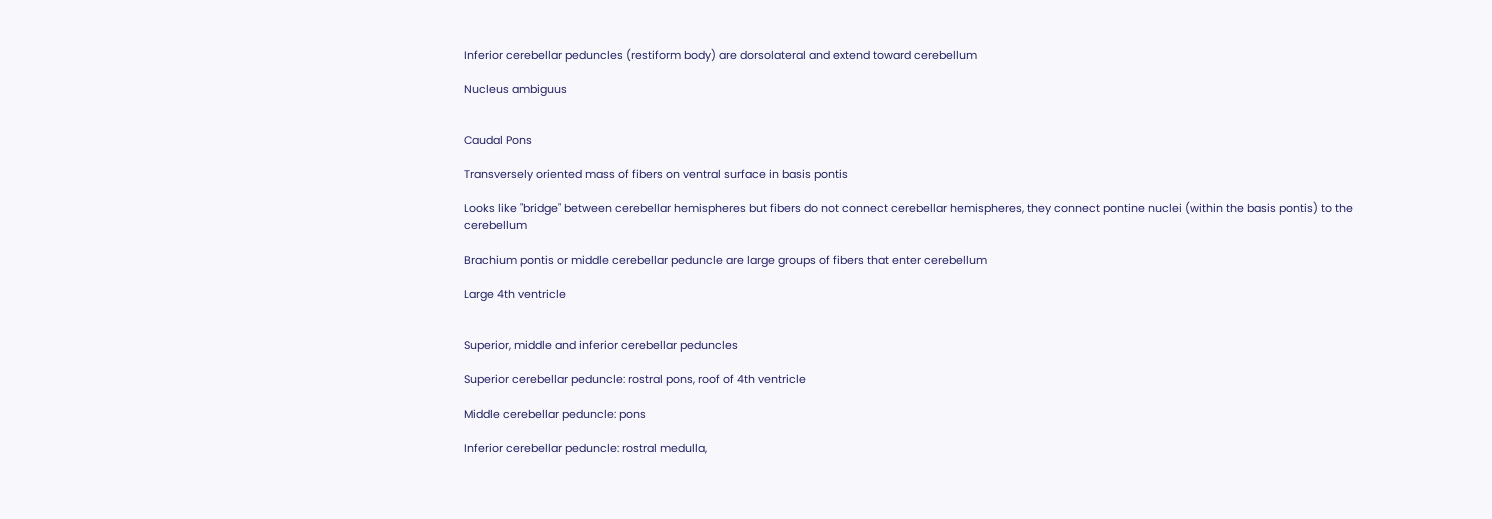Inferior cerebellar peduncles (restiform body) are dorsolateral and extend toward cerebellum

Nucleus ambiguus


Caudal Pons

Transversely oriented mass of fibers on ventral surface in basis pontis

Looks like "bridge" between cerebellar hemispheres but fibers do not connect cerebellar hemispheres, they connect pontine nuclei (within the basis pontis) to the cerebellum

Brachium pontis or middle cerebellar peduncle are large groups of fibers that enter cerebellum

Large 4th ventricle


Superior, middle and inferior cerebellar peduncles

Superior cerebellar peduncle: rostral pons, roof of 4th ventricle

Middle cerebellar peduncle: pons

Inferior cerebellar peduncle: rostral medulla,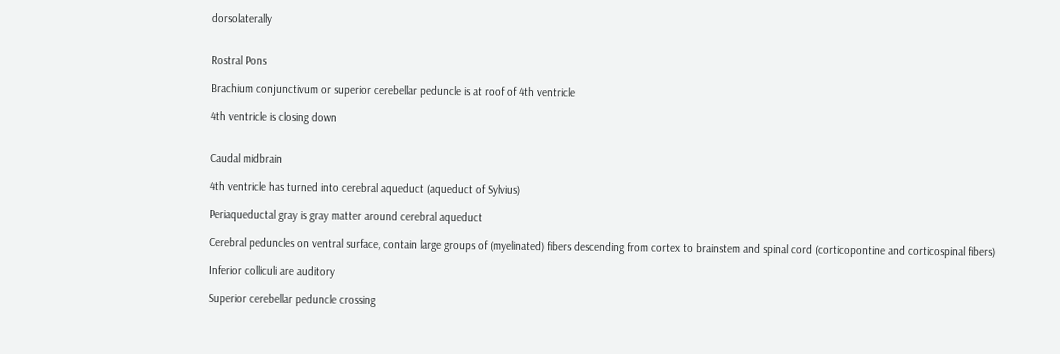dorsolaterally


Rostral Pons

Brachium conjunctivum or superior cerebellar peduncle is at roof of 4th ventricle

4th ventricle is closing down


Caudal midbrain

4th ventricle has turned into cerebral aqueduct (aqueduct of Sylvius)

Periaqueductal gray is gray matter around cerebral aqueduct

Cerebral peduncles on ventral surface, contain large groups of (myelinated) fibers descending from cortex to brainstem and spinal cord (corticopontine and corticospinal fibers)

Inferior colliculi are auditory

Superior cerebellar peduncle crossing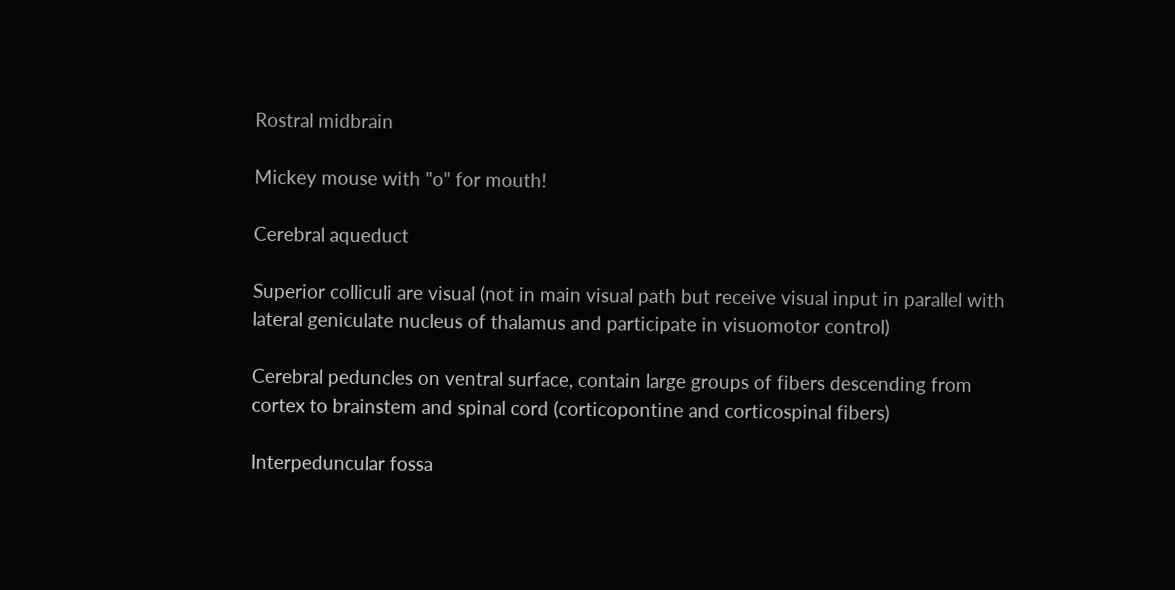Rostral midbrain

Mickey mouse with "o" for mouth!

Cerebral aqueduct

Superior colliculi are visual (not in main visual path but receive visual input in parallel with lateral geniculate nucleus of thalamus and participate in visuomotor control)

Cerebral peduncles on ventral surface, contain large groups of fibers descending from cortex to brainstem and spinal cord (corticopontine and corticospinal fibers)

Interpeduncular fossa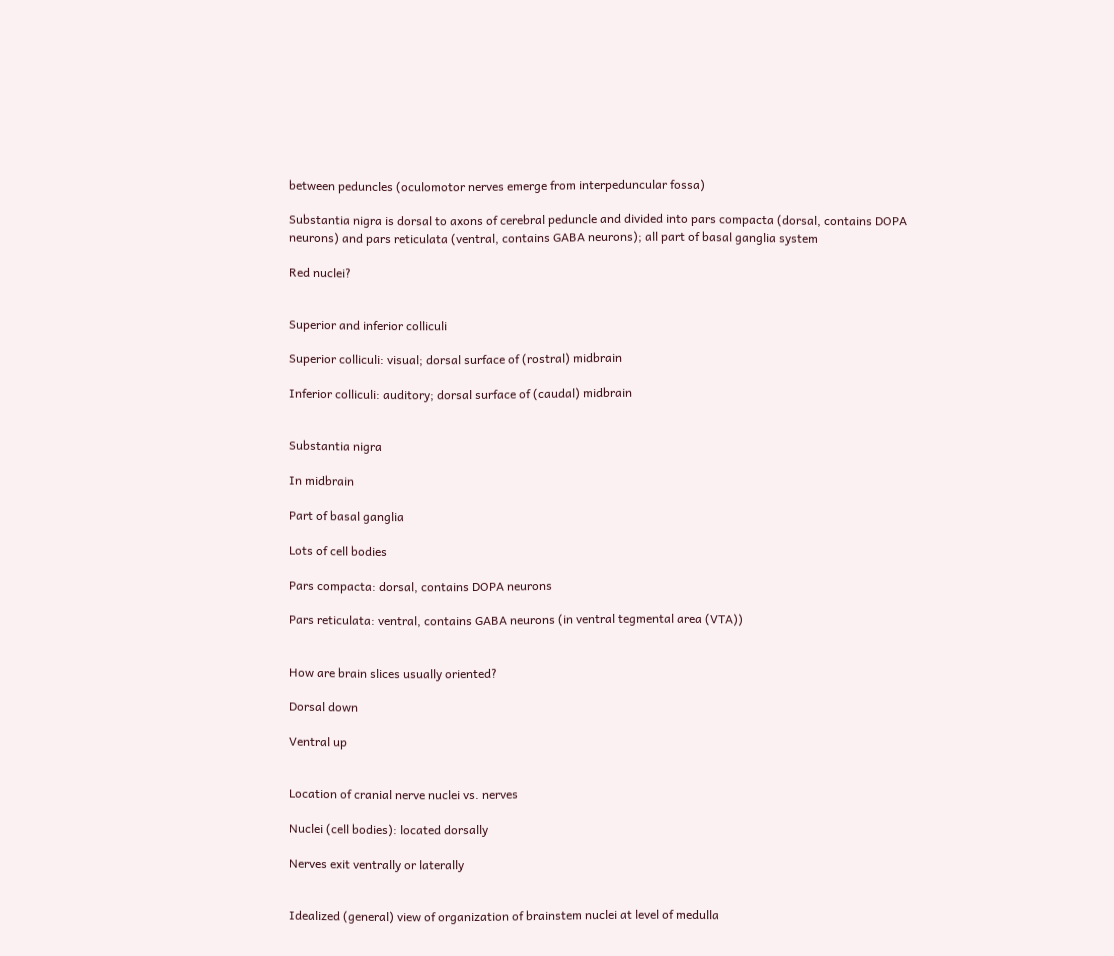between peduncles (oculomotor nerves emerge from interpeduncular fossa)

Substantia nigra is dorsal to axons of cerebral peduncle and divided into pars compacta (dorsal, contains DOPA neurons) and pars reticulata (ventral, contains GABA neurons); all part of basal ganglia system

Red nuclei?


Superior and inferior colliculi

Superior colliculi: visual; dorsal surface of (rostral) midbrain

Inferior colliculi: auditory; dorsal surface of (caudal) midbrain


Substantia nigra

In midbrain

Part of basal ganglia

Lots of cell bodies

Pars compacta: dorsal, contains DOPA neurons

Pars reticulata: ventral, contains GABA neurons (in ventral tegmental area (VTA))


How are brain slices usually oriented?

Dorsal down

Ventral up


Location of cranial nerve nuclei vs. nerves

Nuclei (cell bodies): located dorsally

Nerves exit ventrally or laterally


Idealized (general) view of organization of brainstem nuclei at level of medulla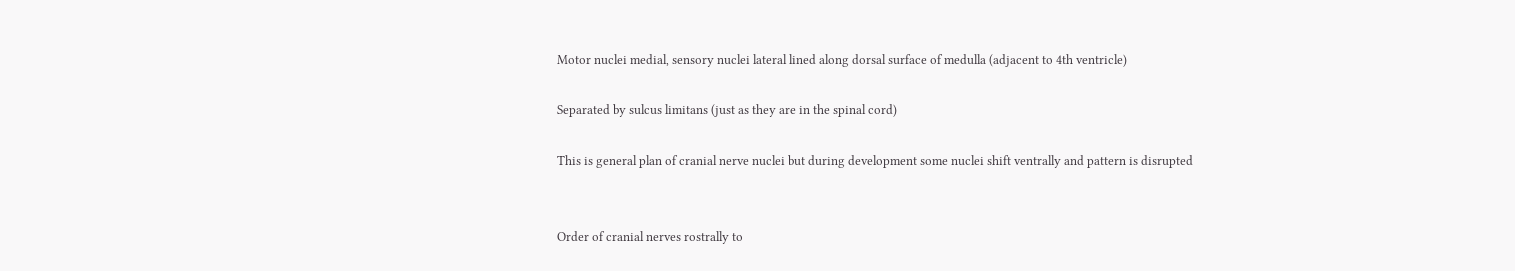Motor nuclei medial, sensory nuclei lateral lined along dorsal surface of medulla (adjacent to 4th ventricle)

Separated by sulcus limitans (just as they are in the spinal cord)

This is general plan of cranial nerve nuclei but during development some nuclei shift ventrally and pattern is disrupted


Order of cranial nerves rostrally to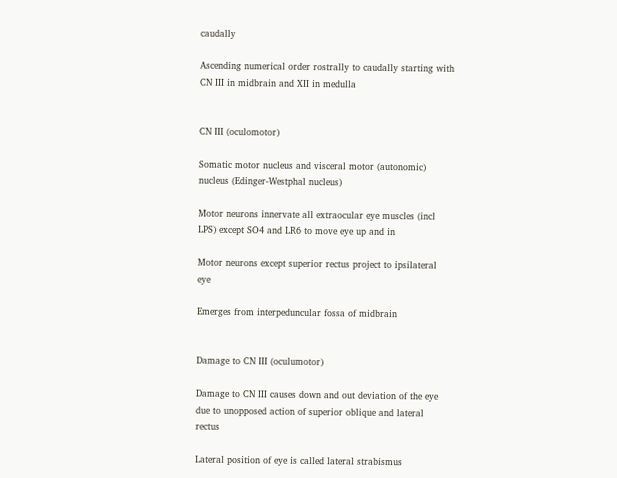caudally

Ascending numerical order rostrally to caudally starting with CN III in midbrain and XII in medulla


CN III (oculomotor)

Somatic motor nucleus and visceral motor (autonomic) nucleus (Edinger-Westphal nucleus)

Motor neurons innervate all extraocular eye muscles (incl LPS) except SO4 and LR6 to move eye up and in

Motor neurons except superior rectus project to ipsilateral eye

Emerges from interpeduncular fossa of midbrain


Damage to CN III (oculumotor)

Damage to CN III causes down and out deviation of the eye due to unopposed action of superior oblique and lateral rectus

Lateral position of eye is called lateral strabismus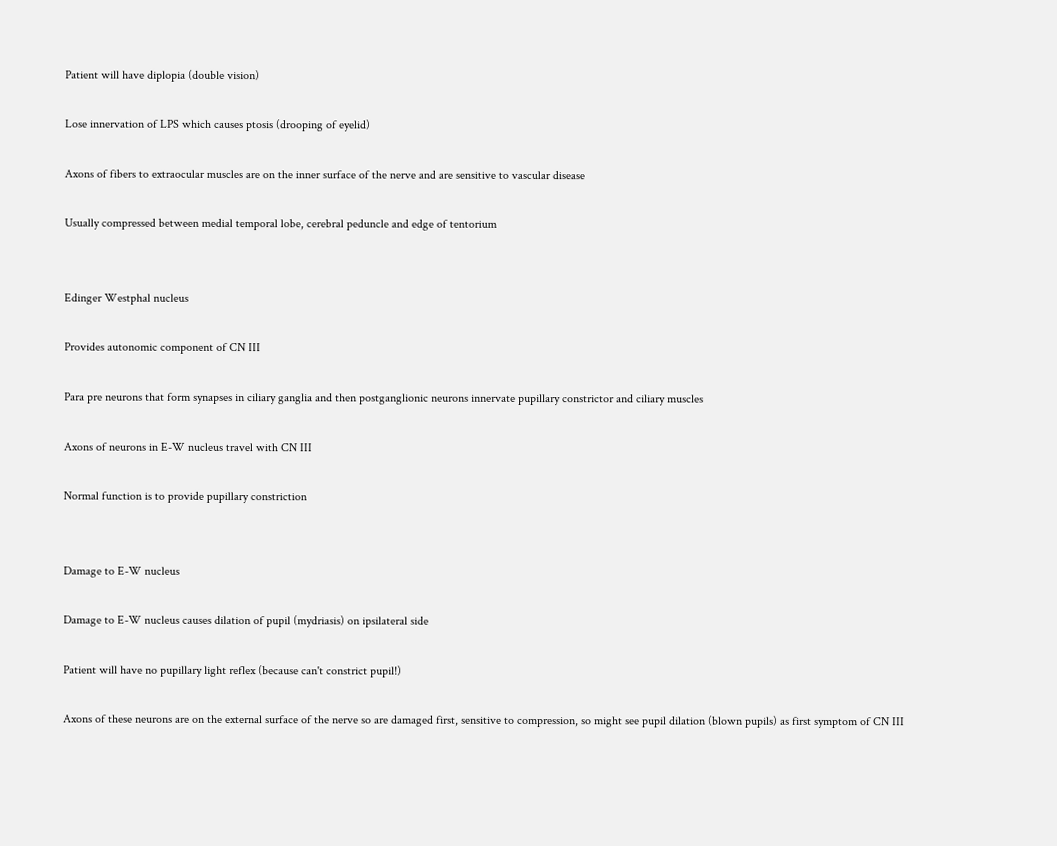Patient will have diplopia (double vision)

Lose innervation of LPS which causes ptosis (drooping of eyelid)

Axons of fibers to extraocular muscles are on the inner surface of the nerve and are sensitive to vascular disease

Usually compressed between medial temporal lobe, cerebral peduncle and edge of tentorium


Edinger Westphal nucleus

Provides autonomic component of CN III

Para pre neurons that form synapses in ciliary ganglia and then postganglionic neurons innervate pupillary constrictor and ciliary muscles

Axons of neurons in E-W nucleus travel with CN III

Normal function is to provide pupillary constriction


Damage to E-W nucleus

Damage to E-W nucleus causes dilation of pupil (mydriasis) on ipsilateral side

Patient will have no pupillary light reflex (because can't constrict pupil!)

Axons of these neurons are on the external surface of the nerve so are damaged first, sensitive to compression, so might see pupil dilation (blown pupils) as first symptom of CN III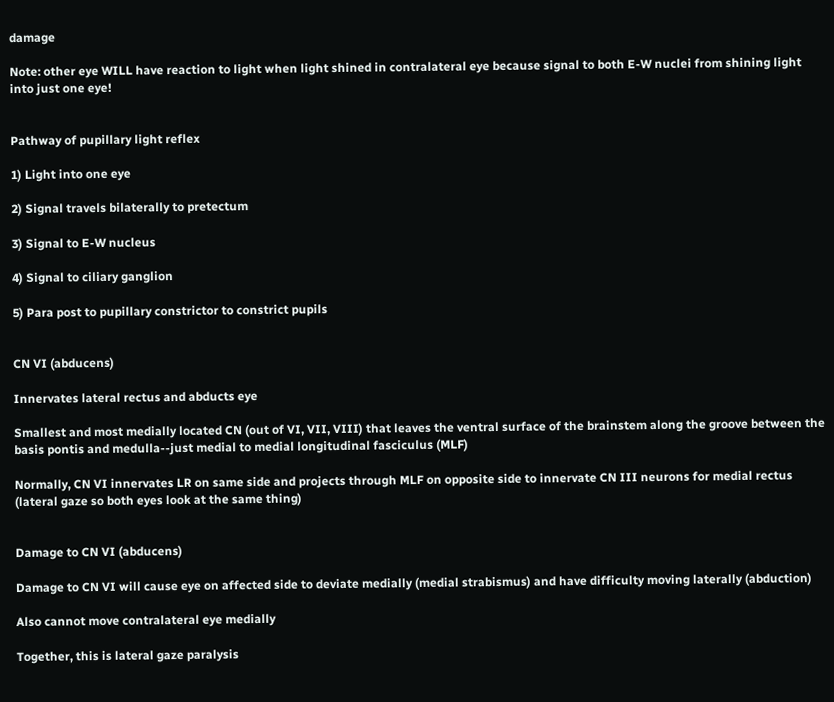damage

Note: other eye WILL have reaction to light when light shined in contralateral eye because signal to both E-W nuclei from shining light into just one eye!


Pathway of pupillary light reflex

1) Light into one eye

2) Signal travels bilaterally to pretectum

3) Signal to E-W nucleus

4) Signal to ciliary ganglion

5) Para post to pupillary constrictor to constrict pupils


CN VI (abducens)

Innervates lateral rectus and abducts eye

Smallest and most medially located CN (out of VI, VII, VIII) that leaves the ventral surface of the brainstem along the groove between the basis pontis and medulla--just medial to medial longitudinal fasciculus (MLF)

Normally, CN VI innervates LR on same side and projects through MLF on opposite side to innervate CN III neurons for medial rectus (lateral gaze so both eyes look at the same thing)


Damage to CN VI (abducens)

Damage to CN VI will cause eye on affected side to deviate medially (medial strabismus) and have difficulty moving laterally (abduction)

Also cannot move contralateral eye medially

Together, this is lateral gaze paralysis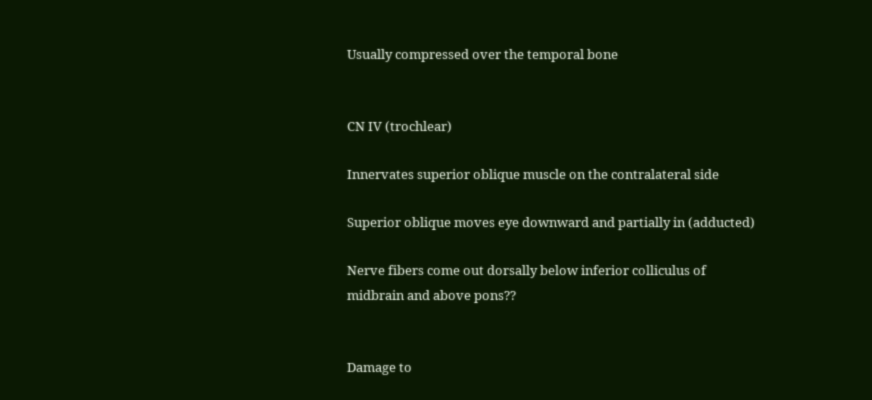Usually compressed over the temporal bone


CN IV (trochlear)

Innervates superior oblique muscle on the contralateral side

Superior oblique moves eye downward and partially in (adducted)

Nerve fibers come out dorsally below inferior colliculus of midbrain and above pons??


Damage to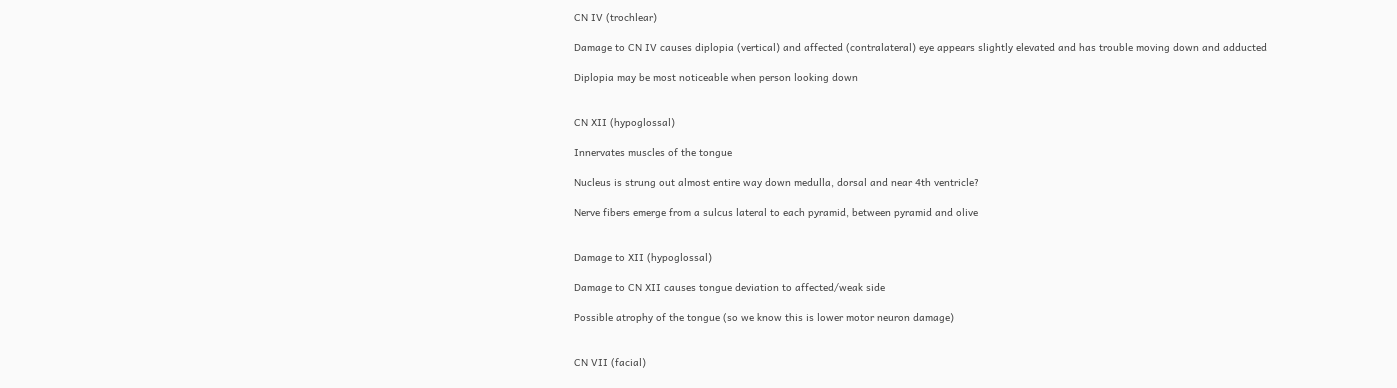CN IV (trochlear)

Damage to CN IV causes diplopia (vertical) and affected (contralateral) eye appears slightly elevated and has trouble moving down and adducted

Diplopia may be most noticeable when person looking down


CN XII (hypoglossal)

Innervates muscles of the tongue

Nucleus is strung out almost entire way down medulla, dorsal and near 4th ventricle?

Nerve fibers emerge from a sulcus lateral to each pyramid, between pyramid and olive


Damage to XII (hypoglossal)

Damage to CN XII causes tongue deviation to affected/weak side

Possible atrophy of the tongue (so we know this is lower motor neuron damage)


CN VII (facial)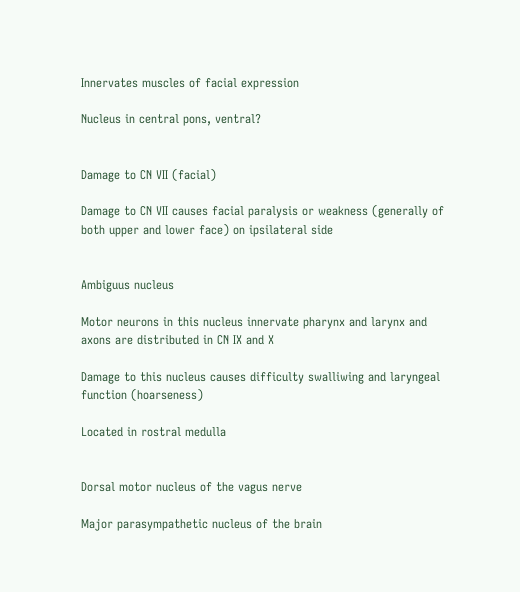Innervates muscles of facial expression

Nucleus in central pons, ventral?


Damage to CN VII (facial)

Damage to CN VII causes facial paralysis or weakness (generally of both upper and lower face) on ipsilateral side


Ambiguus nucleus

Motor neurons in this nucleus innervate pharynx and larynx and axons are distributed in CN IX and X

Damage to this nucleus causes difficulty swalliwing and laryngeal function (hoarseness)

Located in rostral medulla


Dorsal motor nucleus of the vagus nerve

Major parasympathetic nucleus of the brain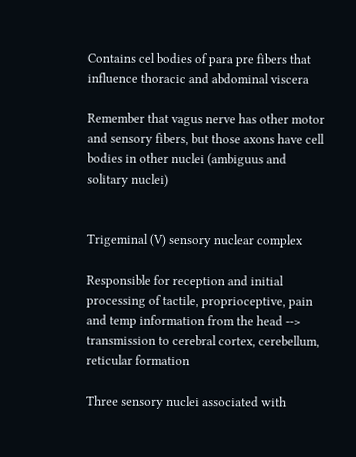Contains cel bodies of para pre fibers that influence thoracic and abdominal viscera

Remember that vagus nerve has other motor and sensory fibers, but those axons have cell bodies in other nuclei (ambiguus and solitary nuclei)


Trigeminal (V) sensory nuclear complex

Responsible for reception and initial processing of tactile, proprioceptive, pain and temp information from the head --> transmission to cerebral cortex, cerebellum, reticular formation

Three sensory nuclei associated with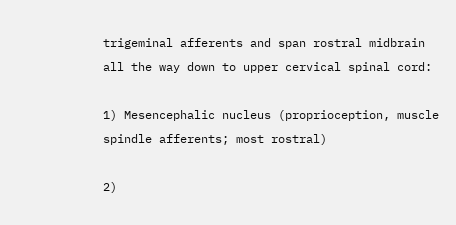trigeminal afferents and span rostral midbrain all the way down to upper cervical spinal cord:

1) Mesencephalic nucleus (proprioception, muscle spindle afferents; most rostral)

2)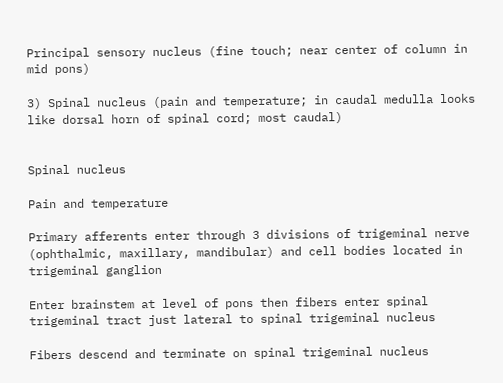Principal sensory nucleus (fine touch; near center of column in mid pons)

3) Spinal nucleus (pain and temperature; in caudal medulla looks like dorsal horn of spinal cord; most caudal)


Spinal nucleus

Pain and temperature

Primary afferents enter through 3 divisions of trigeminal nerve (ophthalmic, maxillary, mandibular) and cell bodies located in trigeminal ganglion

Enter brainstem at level of pons then fibers enter spinal trigeminal tract just lateral to spinal trigeminal nucleus

Fibers descend and terminate on spinal trigeminal nucleus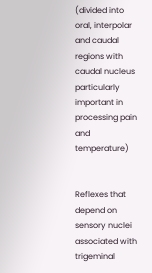(divided into oral, interpolar and caudal regions with caudal nucleus particularly important in processing pain and temperature)


Reflexes that depend on sensory nuclei associated with trigeminal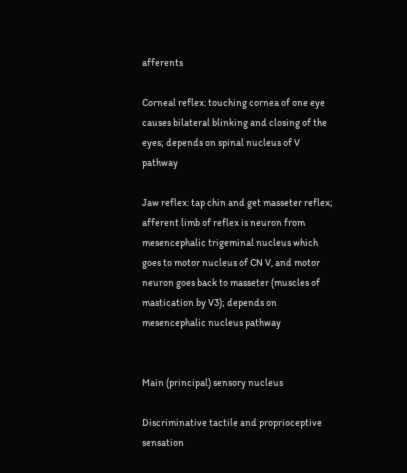afferents

Corneal reflex: touching cornea of one eye causes bilateral blinking and closing of the eyes; depends on spinal nucleus of V pathway

Jaw reflex: tap chin and get masseter reflex; afferent limb of reflex is neuron from mesencephalic trigeminal nucleus which goes to motor nucleus of CN V, and motor neuron goes back to masseter (muscles of mastication by V3); depends on mesencephalic nucleus pathway


Main (principal) sensory nucleus

Discriminative tactile and proprioceptive sensation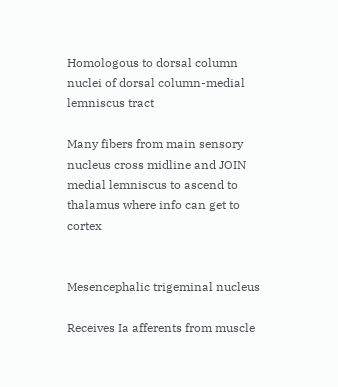Homologous to dorsal column nuclei of dorsal column-medial lemniscus tract

Many fibers from main sensory nucleus cross midline and JOIN medial lemniscus to ascend to thalamus where info can get to cortex


Mesencephalic trigeminal nucleus

Receives Ia afferents from muscle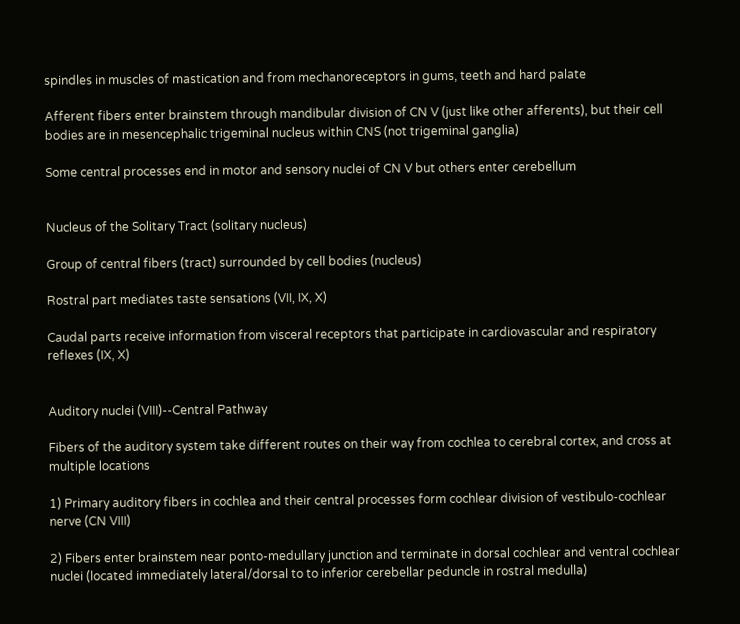spindles in muscles of mastication and from mechanoreceptors in gums, teeth and hard palate

Afferent fibers enter brainstem through mandibular division of CN V (just like other afferents), but their cell bodies are in mesencephalic trigeminal nucleus within CNS (not trigeminal ganglia)

Some central processes end in motor and sensory nuclei of CN V but others enter cerebellum


Nucleus of the Solitary Tract (solitary nucleus)

Group of central fibers (tract) surrounded by cell bodies (nucleus)

Rostral part mediates taste sensations (VII, IX, X)

Caudal parts receive information from visceral receptors that participate in cardiovascular and respiratory reflexes (IX, X)


Auditory nuclei (VIII)--Central Pathway

Fibers of the auditory system take different routes on their way from cochlea to cerebral cortex, and cross at multiple locations

1) Primary auditory fibers in cochlea and their central processes form cochlear division of vestibulo-cochlear nerve (CN VIII)

2) Fibers enter brainstem near ponto-medullary junction and terminate in dorsal cochlear and ventral cochlear nuclei (located immediately lateral/dorsal to to inferior cerebellar peduncle in rostral medulla)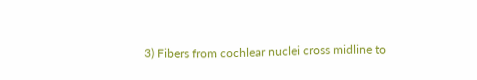3) Fibers from cochlear nuclei cross midline to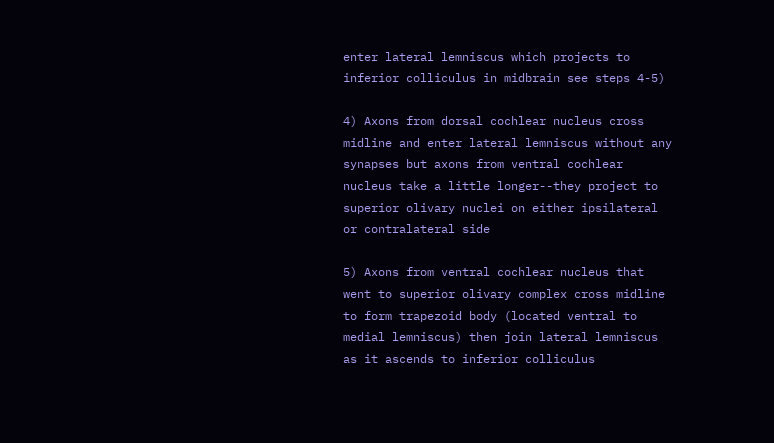enter lateral lemniscus which projects to inferior colliculus in midbrain see steps 4-5)

4) Axons from dorsal cochlear nucleus cross midline and enter lateral lemniscus without any synapses but axons from ventral cochlear nucleus take a little longer--they project to superior olivary nuclei on either ipsilateral or contralateral side

5) Axons from ventral cochlear nucleus that went to superior olivary complex cross midline to form trapezoid body (located ventral to medial lemniscus) then join lateral lemniscus as it ascends to inferior colliculus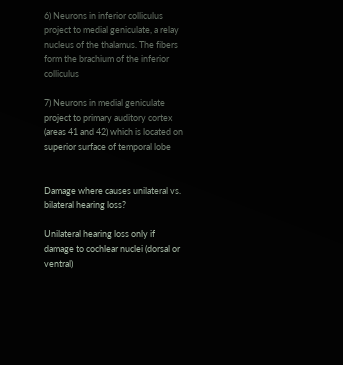6) Neurons in inferior colliculus project to medial geniculate, a relay nucleus of the thalamus. The fibers form the brachium of the inferior colliculus

7) Neurons in medial geniculate project to primary auditory cortex (areas 41 and 42) which is located on superior surface of temporal lobe


Damage where causes unilateral vs. bilateral hearing loss?

Unilateral hearing loss only if damage to cochlear nuclei (dorsal or ventral)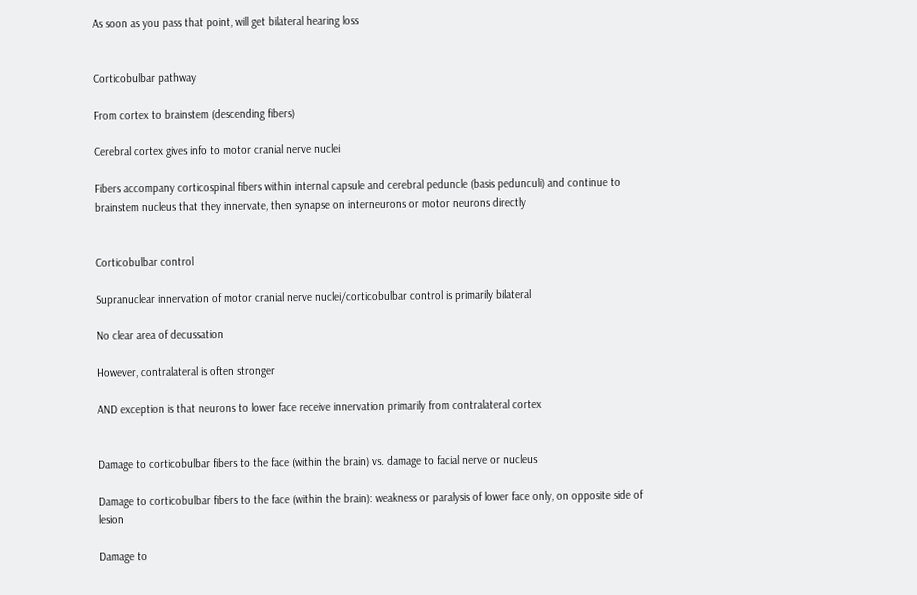As soon as you pass that point, will get bilateral hearing loss


Corticobulbar pathway

From cortex to brainstem (descending fibers)

Cerebral cortex gives info to motor cranial nerve nuclei

Fibers accompany corticospinal fibers within internal capsule and cerebral peduncle (basis pedunculi) and continue to brainstem nucleus that they innervate, then synapse on interneurons or motor neurons directly


Corticobulbar control

Supranuclear innervation of motor cranial nerve nuclei/corticobulbar control is primarily bilateral

No clear area of decussation

However, contralateral is often stronger

AND exception is that neurons to lower face receive innervation primarily from contralateral cortex


Damage to corticobulbar fibers to the face (within the brain) vs. damage to facial nerve or nucleus

Damage to corticobulbar fibers to the face (within the brain): weakness or paralysis of lower face only, on opposite side of lesion

Damage to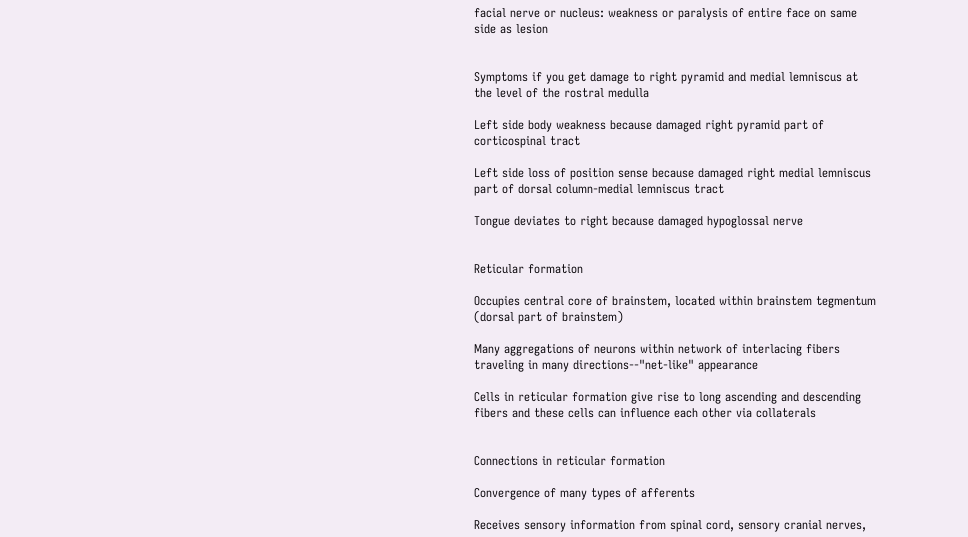facial nerve or nucleus: weakness or paralysis of entire face on same side as lesion


Symptoms if you get damage to right pyramid and medial lemniscus at the level of the rostral medulla

Left side body weakness because damaged right pyramid part of corticospinal tract

Left side loss of position sense because damaged right medial lemniscus part of dorsal column-medial lemniscus tract

Tongue deviates to right because damaged hypoglossal nerve


Reticular formation

Occupies central core of brainstem, located within brainstem tegmentum (dorsal part of brainstem)

Many aggregations of neurons within network of interlacing fibers traveling in many directions--"net-like" appearance

Cells in reticular formation give rise to long ascending and descending fibers and these cells can influence each other via collaterals


Connections in reticular formation

Convergence of many types of afferents

Receives sensory information from spinal cord, sensory cranial nerves,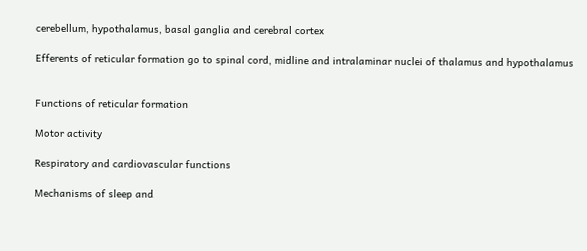cerebellum, hypothalamus, basal ganglia and cerebral cortex

Efferents of reticular formation go to spinal cord, midline and intralaminar nuclei of thalamus and hypothalamus


Functions of reticular formation

Motor activity

Respiratory and cardiovascular functions

Mechanisms of sleep and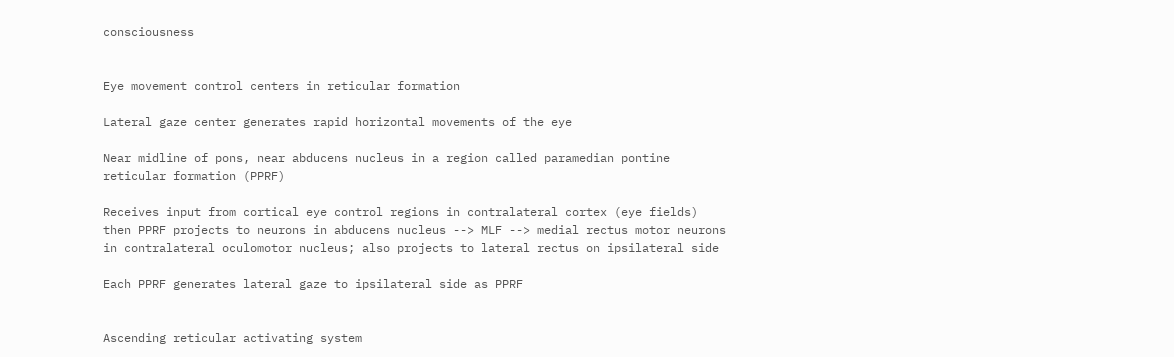consciousness


Eye movement control centers in reticular formation

Lateral gaze center generates rapid horizontal movements of the eye

Near midline of pons, near abducens nucleus in a region called paramedian pontine reticular formation (PPRF)

Receives input from cortical eye control regions in contralateral cortex (eye fields) then PPRF projects to neurons in abducens nucleus --> MLF --> medial rectus motor neurons in contralateral oculomotor nucleus; also projects to lateral rectus on ipsilateral side

Each PPRF generates lateral gaze to ipsilateral side as PPRF


Ascending reticular activating system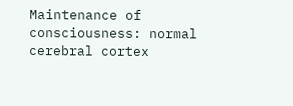Maintenance of consciousness: normal cerebral cortex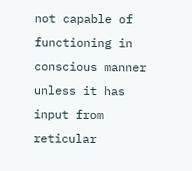not capable of functioning in conscious manner unless it has input from reticular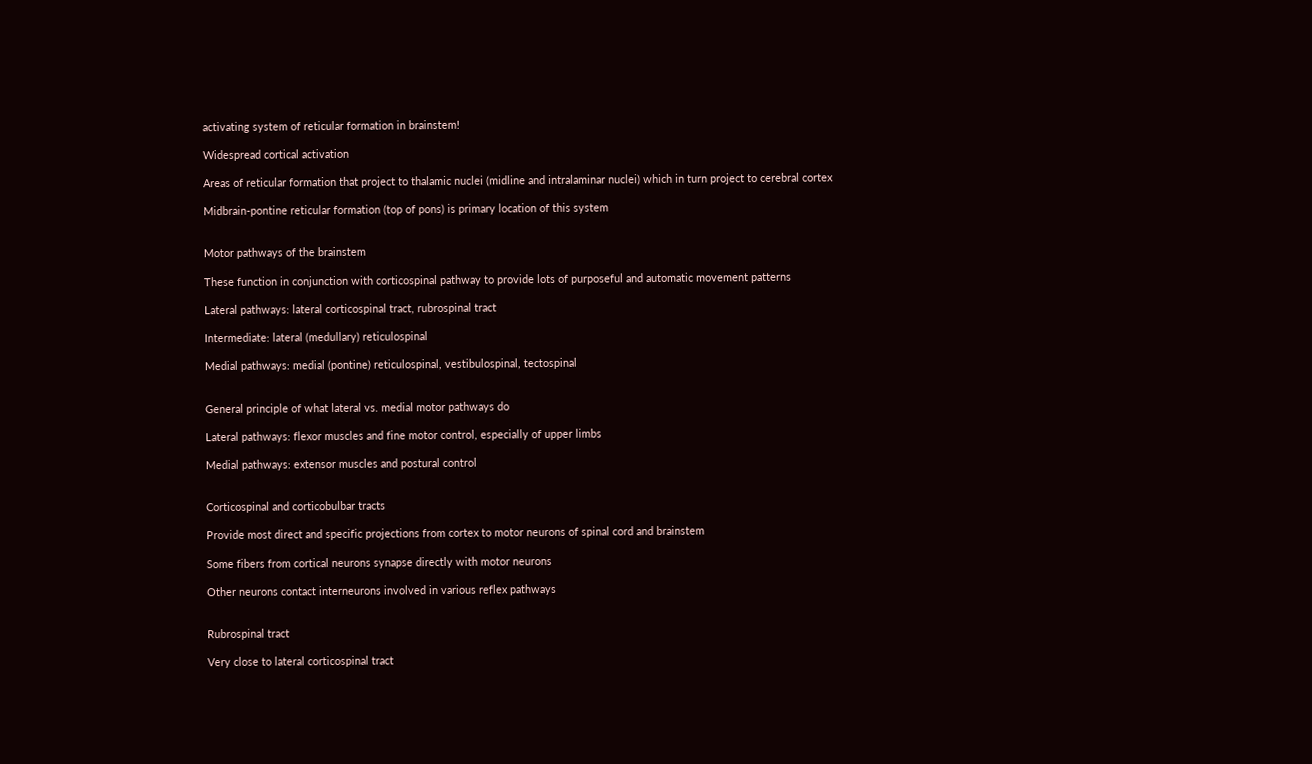activating system of reticular formation in brainstem!

Widespread cortical activation

Areas of reticular formation that project to thalamic nuclei (midline and intralaminar nuclei) which in turn project to cerebral cortex

Midbrain-pontine reticular formation (top of pons) is primary location of this system


Motor pathways of the brainstem

These function in conjunction with corticospinal pathway to provide lots of purposeful and automatic movement patterns

Lateral pathways: lateral corticospinal tract, rubrospinal tract

Intermediate: lateral (medullary) reticulospinal

Medial pathways: medial (pontine) reticulospinal, vestibulospinal, tectospinal


General principle of what lateral vs. medial motor pathways do

Lateral pathways: flexor muscles and fine motor control, especially of upper limbs

Medial pathways: extensor muscles and postural control


Corticospinal and corticobulbar tracts

Provide most direct and specific projections from cortex to motor neurons of spinal cord and brainstem

Some fibers from cortical neurons synapse directly with motor neurons

Other neurons contact interneurons involved in various reflex pathways


Rubrospinal tract

Very close to lateral corticospinal tract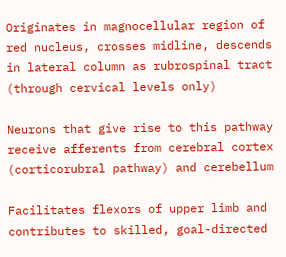Originates in magnocellular region of red nucleus, crosses midline, descends in lateral column as rubrospinal tract (through cervical levels only)

Neurons that give rise to this pathway receive afferents from cerebral cortex (corticorubral pathway) and cerebellum

Facilitates flexors of upper limb and contributes to skilled, goal-directed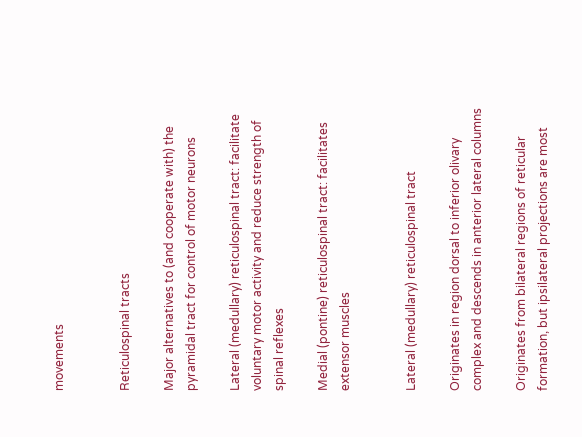movements


Reticulospinal tracts

Major alternatives to (and cooperate with) the pyramidal tract for control of motor neurons

Lateral (medullary) reticulospinal tract: facilitate voluntary motor activity and reduce strength of spinal reflexes

Medial (pontine) reticulospinal tract: facilitates extensor muscles


Lateral (medullary) reticulospinal tract

Originates in region dorsal to inferior olivary complex and descends in anterior lateral columns

Originates from bilateral regions of reticular formation, but ipsilateral projections are most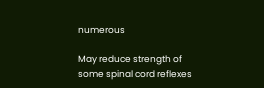numerous

May reduce strength of some spinal cord reflexes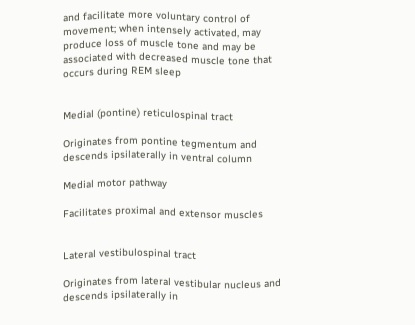and facilitate more voluntary control of movement; when intensely activated, may produce loss of muscle tone and may be associated with decreased muscle tone that occurs during REM sleep


Medial (pontine) reticulospinal tract

Originates from pontine tegmentum and descends ipsilaterally in ventral column

Medial motor pathway

Facilitates proximal and extensor muscles


Lateral vestibulospinal tract

Originates from lateral vestibular nucleus and descends ipsilaterally in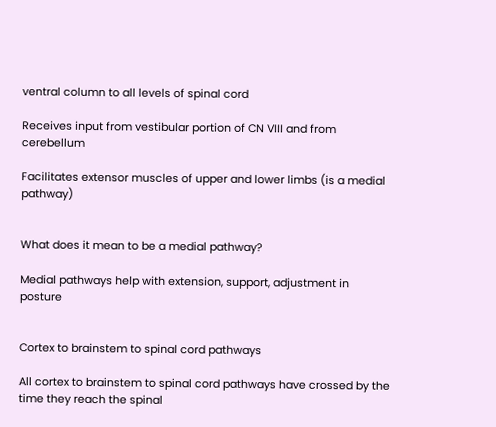ventral column to all levels of spinal cord

Receives input from vestibular portion of CN VIII and from cerebellum

Facilitates extensor muscles of upper and lower limbs (is a medial pathway)


What does it mean to be a medial pathway?

Medial pathways help with extension, support, adjustment in posture


Cortex to brainstem to spinal cord pathways

All cortex to brainstem to spinal cord pathways have crossed by the time they reach the spinal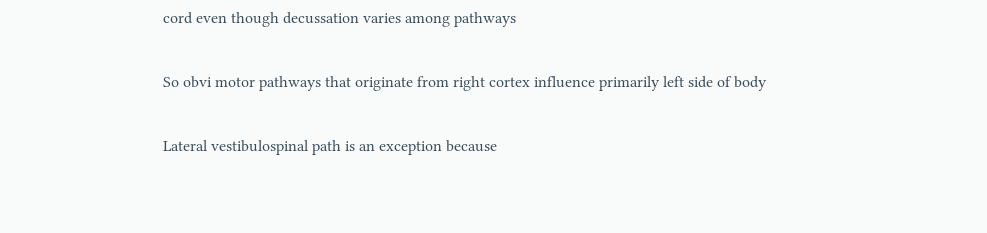cord even though decussation varies among pathways

So obvi motor pathways that originate from right cortex influence primarily left side of body

Lateral vestibulospinal path is an exception because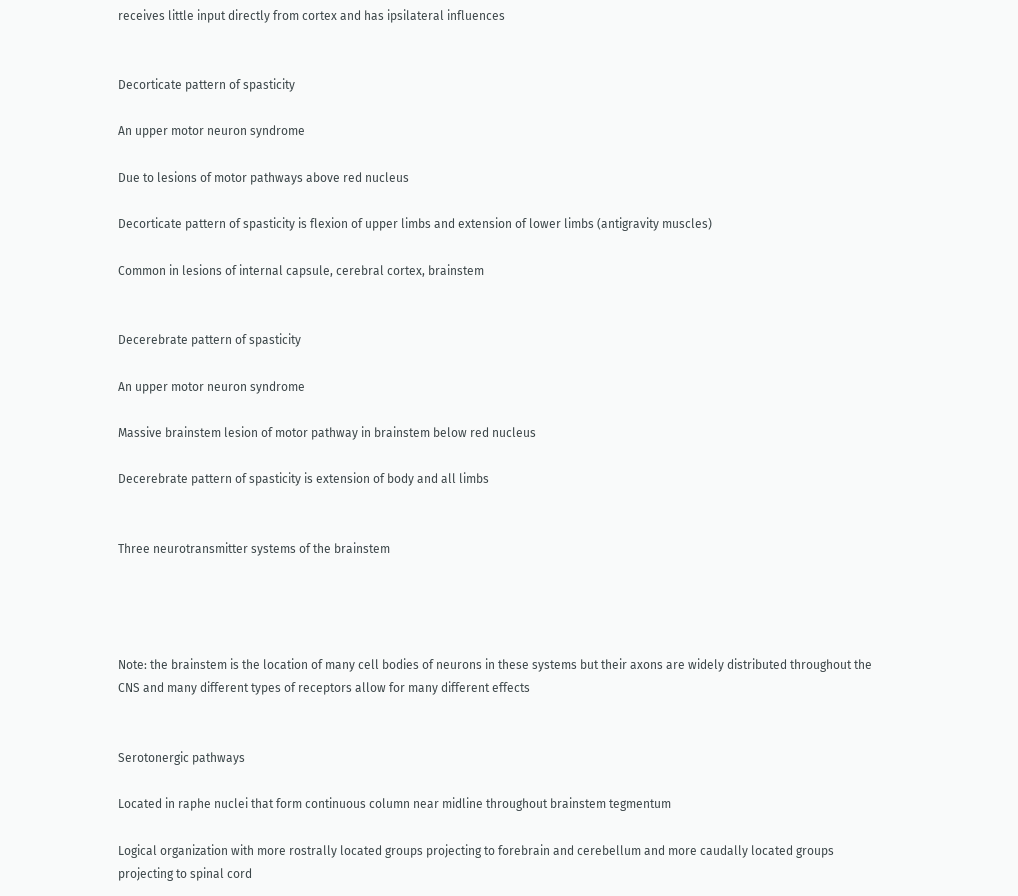receives little input directly from cortex and has ipsilateral influences


Decorticate pattern of spasticity

An upper motor neuron syndrome

Due to lesions of motor pathways above red nucleus

Decorticate pattern of spasticity is flexion of upper limbs and extension of lower limbs (antigravity muscles)

Common in lesions of internal capsule, cerebral cortex, brainstem


Decerebrate pattern of spasticity

An upper motor neuron syndrome

Massive brainstem lesion of motor pathway in brainstem below red nucleus

Decerebrate pattern of spasticity is extension of body and all limbs


Three neurotransmitter systems of the brainstem




Note: the brainstem is the location of many cell bodies of neurons in these systems but their axons are widely distributed throughout the CNS and many different types of receptors allow for many different effects


Serotonergic pathways

Located in raphe nuclei that form continuous column near midline throughout brainstem tegmentum

Logical organization with more rostrally located groups projecting to forebrain and cerebellum and more caudally located groups projecting to spinal cord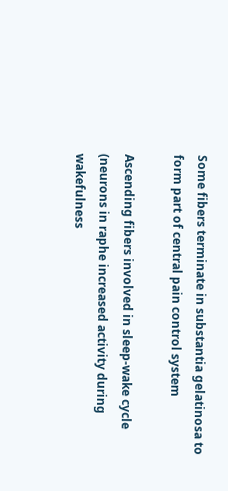Some fibers terminate in substantia gelatinosa to form part of central pain control system

Ascending fibers involved in sleep-wake cycle (neurons in raphe increased activity during wakefulness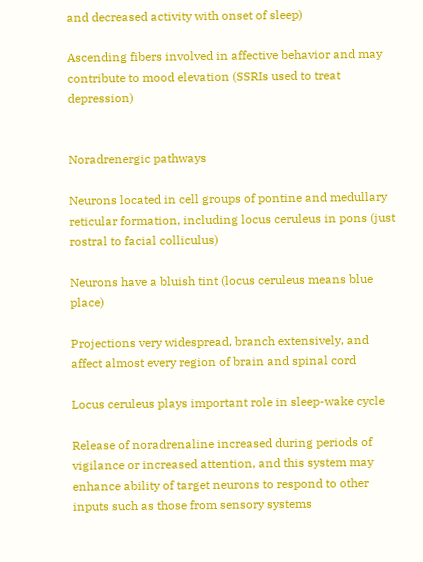and decreased activity with onset of sleep)

Ascending fibers involved in affective behavior and may contribute to mood elevation (SSRIs used to treat depression)


Noradrenergic pathways

Neurons located in cell groups of pontine and medullary reticular formation, including locus ceruleus in pons (just rostral to facial colliculus)

Neurons have a bluish tint (locus ceruleus means blue place)

Projections very widespread, branch extensively, and affect almost every region of brain and spinal cord

Locus ceruleus plays important role in sleep-wake cycle

Release of noradrenaline increased during periods of vigilance or increased attention, and this system may enhance ability of target neurons to respond to other inputs such as those from sensory systems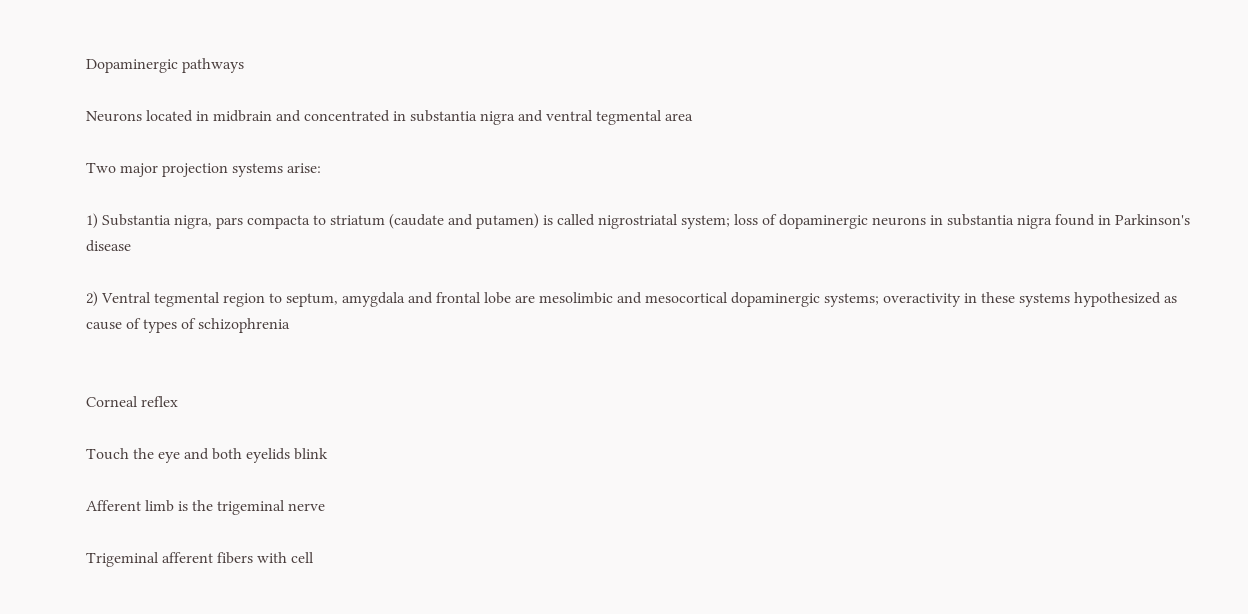Dopaminergic pathways

Neurons located in midbrain and concentrated in substantia nigra and ventral tegmental area

Two major projection systems arise:

1) Substantia nigra, pars compacta to striatum (caudate and putamen) is called nigrostriatal system; loss of dopaminergic neurons in substantia nigra found in Parkinson's disease

2) Ventral tegmental region to septum, amygdala and frontal lobe are mesolimbic and mesocortical dopaminergic systems; overactivity in these systems hypothesized as cause of types of schizophrenia


Corneal reflex

Touch the eye and both eyelids blink

Afferent limb is the trigeminal nerve

Trigeminal afferent fibers with cell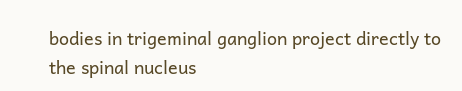bodies in trigeminal ganglion project directly to the spinal nucleus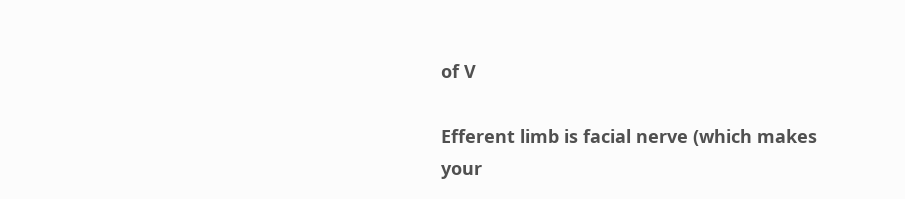of V

Efferent limb is facial nerve (which makes your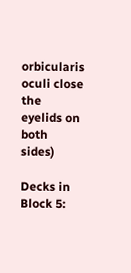orbicularis oculi close the eyelids on both sides)

Decks in Block 5: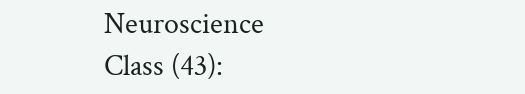Neuroscience Class (43):